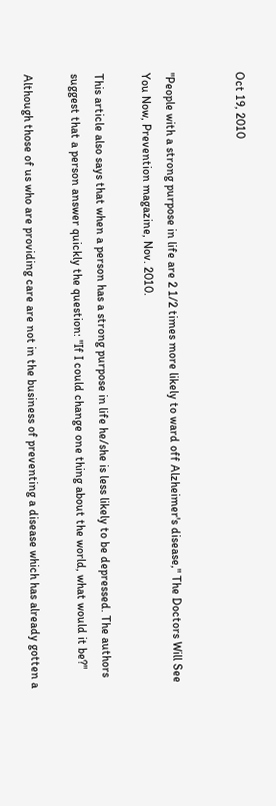Oct 19, 2010


"People with a strong purpose in life are 2 1/2 times more likely to ward off Alzheimer's disease," The Doctors Will See You Now, Prevention magazine, Nov. 2010.

This article also says that when a person has a strong purpose in life he/she is less likely to be depressed. The authors suggest that a person answer quickly the question: "If I could change one thing about the world, what would it be?"

Although those of us who are providing care are not in the business of preventing a disease which has already gotten a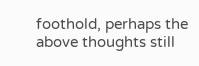foothold, perhaps the above thoughts still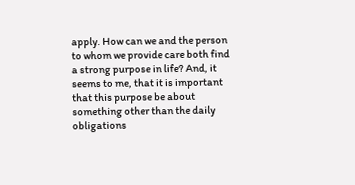apply. How can we and the person to whom we provide care both find a strong purpose in life? And, it seems to me, that it is important that this purpose be about something other than the daily obligations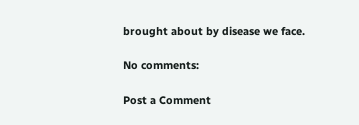brought about by disease we face.

No comments:

Post a Comment